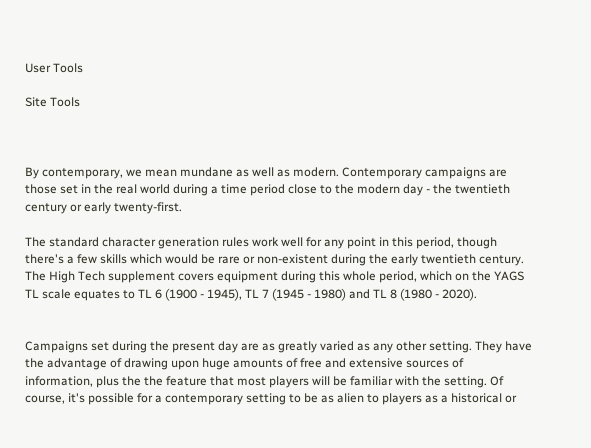User Tools

Site Tools



By contemporary, we mean mundane as well as modern. Contemporary campaigns are those set in the real world during a time period close to the modern day - the twentieth century or early twenty-first.

The standard character generation rules work well for any point in this period, though there's a few skills which would be rare or non-existent during the early twentieth century. The High Tech supplement covers equipment during this whole period, which on the YAGS TL scale equates to TL 6 (1900 - 1945), TL 7 (1945 - 1980) and TL 8 (1980 - 2020).


Campaigns set during the present day are as greatly varied as any other setting. They have the advantage of drawing upon huge amounts of free and extensive sources of information, plus the the feature that most players will be familiar with the setting. Of course, it's possible for a contemporary setting to be as alien to players as a historical or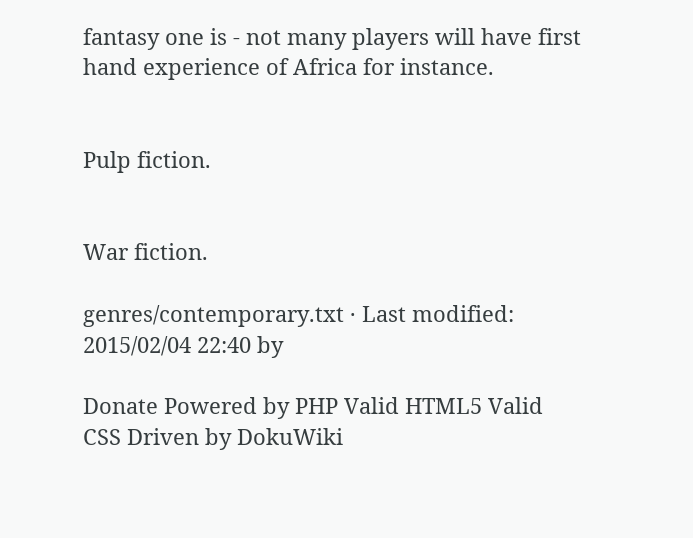fantasy one is - not many players will have first hand experience of Africa for instance.


Pulp fiction.


War fiction.

genres/contemporary.txt · Last modified: 2015/02/04 22:40 by

Donate Powered by PHP Valid HTML5 Valid CSS Driven by DokuWiki